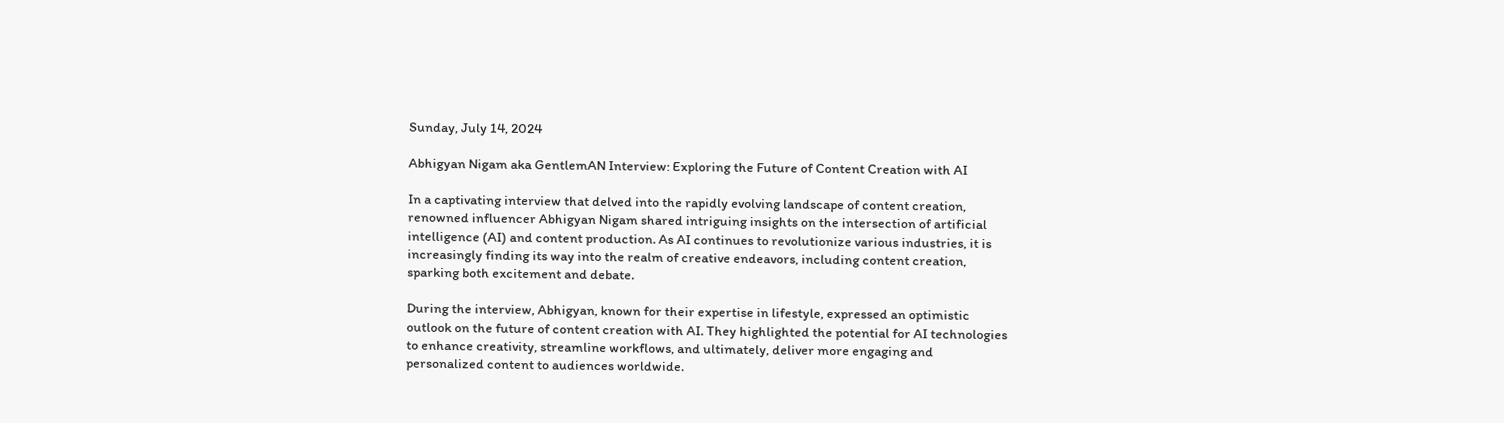Sunday, July 14, 2024

Abhigyan Nigam aka GentlemAN Interview: Exploring the Future of Content Creation with AI

In a captivating interview that delved into the rapidly evolving landscape of content creation, renowned influencer Abhigyan Nigam shared intriguing insights on the intersection of artificial intelligence (AI) and content production. As AI continues to revolutionize various industries, it is increasingly finding its way into the realm of creative endeavors, including content creation, sparking both excitement and debate.

During the interview, Abhigyan, known for their expertise in lifestyle, expressed an optimistic outlook on the future of content creation with AI. They highlighted the potential for AI technologies to enhance creativity, streamline workflows, and ultimately, deliver more engaging and personalized content to audiences worldwide.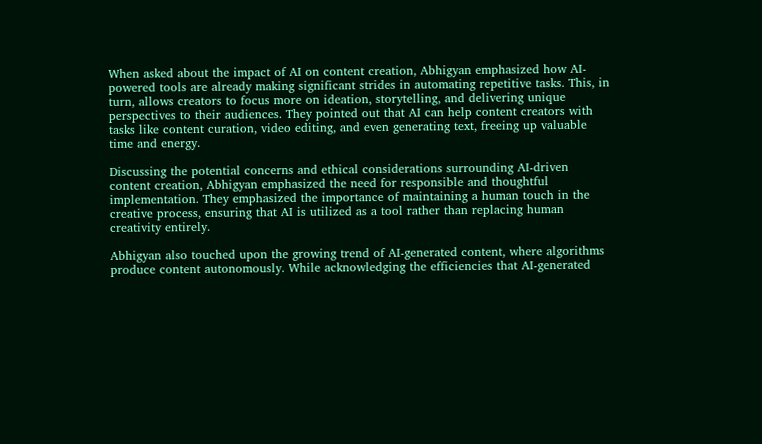When asked about the impact of AI on content creation, Abhigyan emphasized how AI-powered tools are already making significant strides in automating repetitive tasks. This, in turn, allows creators to focus more on ideation, storytelling, and delivering unique perspectives to their audiences. They pointed out that AI can help content creators with tasks like content curation, video editing, and even generating text, freeing up valuable time and energy.

Discussing the potential concerns and ethical considerations surrounding AI-driven content creation, Abhigyan emphasized the need for responsible and thoughtful implementation. They emphasized the importance of maintaining a human touch in the creative process, ensuring that AI is utilized as a tool rather than replacing human creativity entirely.

Abhigyan also touched upon the growing trend of AI-generated content, where algorithms produce content autonomously. While acknowledging the efficiencies that AI-generated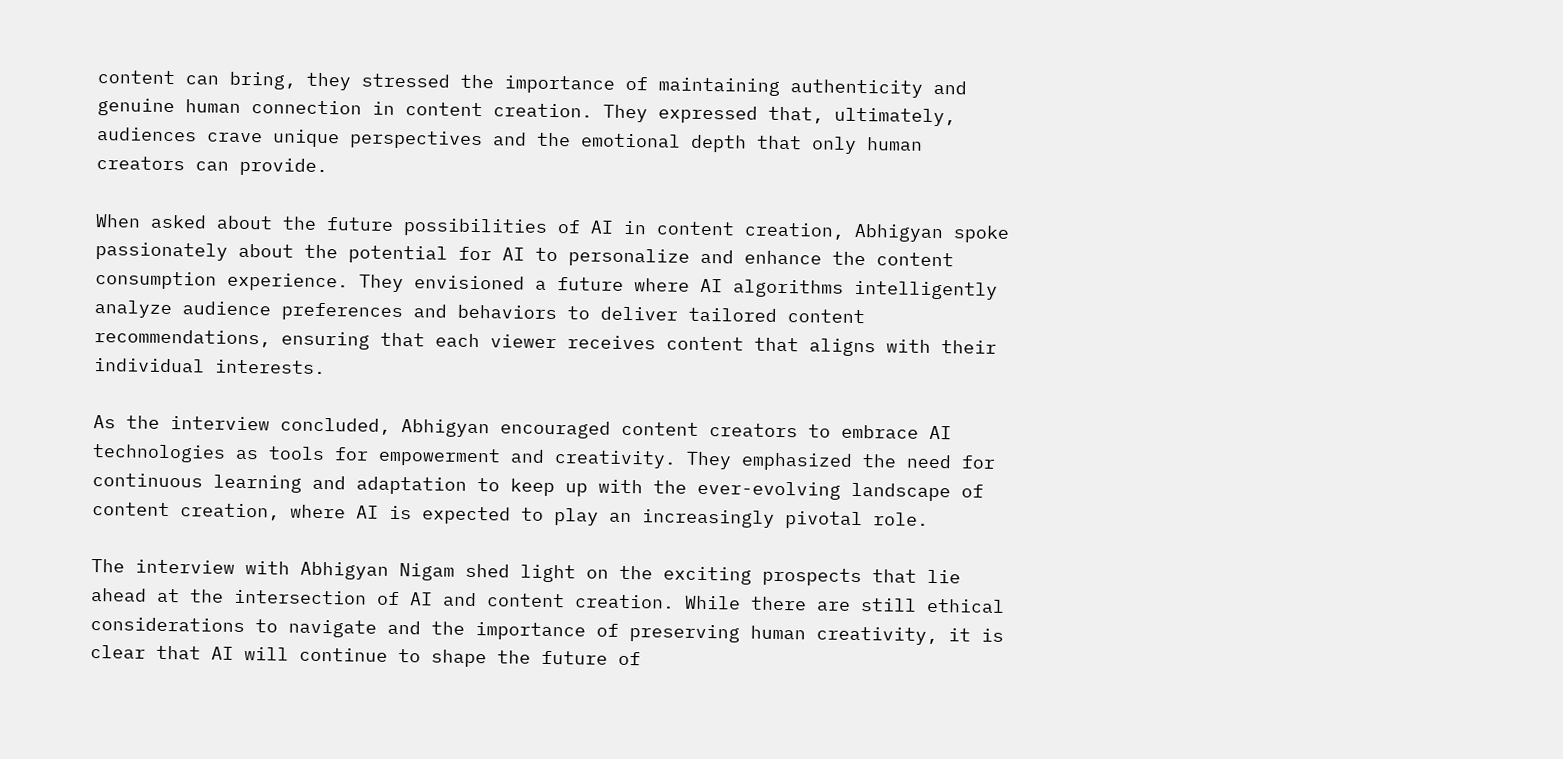content can bring, they stressed the importance of maintaining authenticity and genuine human connection in content creation. They expressed that, ultimately, audiences crave unique perspectives and the emotional depth that only human creators can provide.

When asked about the future possibilities of AI in content creation, Abhigyan spoke passionately about the potential for AI to personalize and enhance the content consumption experience. They envisioned a future where AI algorithms intelligently analyze audience preferences and behaviors to deliver tailored content recommendations, ensuring that each viewer receives content that aligns with their individual interests.

As the interview concluded, Abhigyan encouraged content creators to embrace AI technologies as tools for empowerment and creativity. They emphasized the need for continuous learning and adaptation to keep up with the ever-evolving landscape of content creation, where AI is expected to play an increasingly pivotal role.

The interview with Abhigyan Nigam shed light on the exciting prospects that lie ahead at the intersection of AI and content creation. While there are still ethical considerations to navigate and the importance of preserving human creativity, it is clear that AI will continue to shape the future of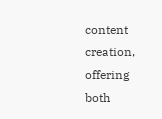content creation, offering both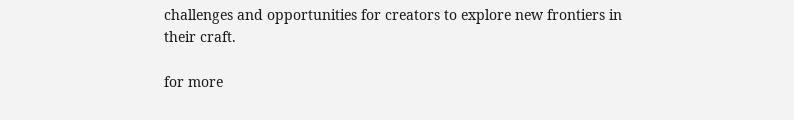challenges and opportunities for creators to explore new frontiers in their craft.

for more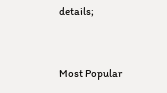details;


Most Popular